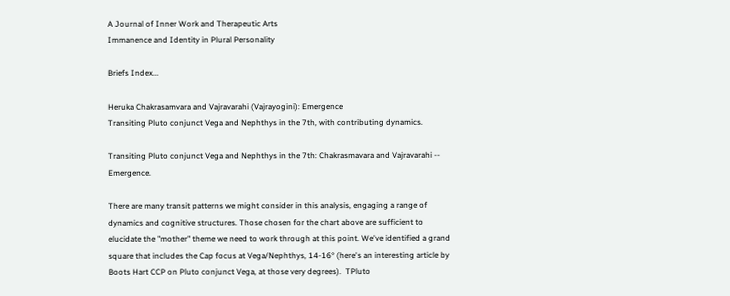A Journal of Inner Work and Therapeutic Arts
Immanence and Identity in Plural Personality

Briefs Index...

Heruka Chakrasamvara and Vajravarahi (Vajrayogini): Emergence
Transiting Pluto conjunct Vega and Nephthys in the 7th, with contributing dynamics.

Transiting Pluto conjunct Vega and Nephthys in the 7th: Chakrasmavara and Vajravarahi --  Emergence.

There are many transit patterns we might consider in this analysis, engaging a range of dynamics and cognitive structures. Those chosen for the chart above are sufficient to elucidate the "mother" theme we need to work through at this point. We've identified a grand square that includes the Cap focus at Vega/Nephthys, 14-16° (here's an interesting article by Boots Hart CCP on Pluto conjunct Vega, at those very degrees).  TPluto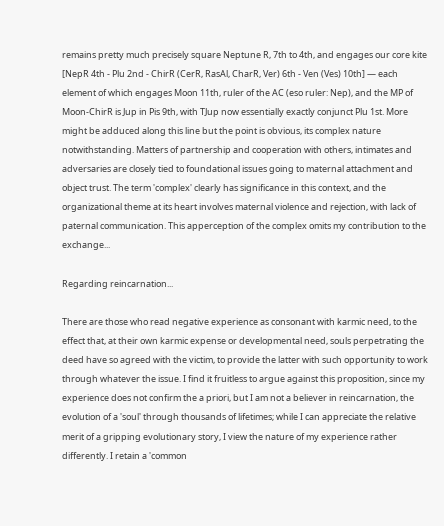remains pretty much precisely square Neptune R, 7th to 4th, and engages our core kite [NepR 4th - Plu 2nd - ChirR (CerR, RasAl, CharR, Ver) 6th - Ven (Ves) 10th] — each element of which engages Moon 11th, ruler of the AC (eso ruler: Nep), and the MP of Moon-ChirR is Jup in Pis 9th, with TJup now essentially exactly conjunct Plu 1st. More might be adduced along this line but the point is obvious, its complex nature notwithstanding. Matters of partnership and cooperation with others, intimates and adversaries are closely tied to foundational issues going to maternal attachment and object trust. The term 'complex' clearly has significance in this context, and the organizational theme at its heart involves maternal violence and rejection, with lack of paternal communication. This apperception of the complex omits my contribution to the exchange...

Regarding reincarnation...

There are those who read negative experience as consonant with karmic need, to the effect that, at their own karmic expense or developmental need, souls perpetrating the deed have so agreed with the victim, to provide the latter with such opportunity to work through whatever the issue. I find it fruitless to argue against this proposition, since my experience does not confirm the a priori, but I am not a believer in reincarnation, the evolution of a 'soul' through thousands of lifetimes; while I can appreciate the relative merit of a gripping evolutionary story, I view the nature of my experience rather differently. I retain a 'common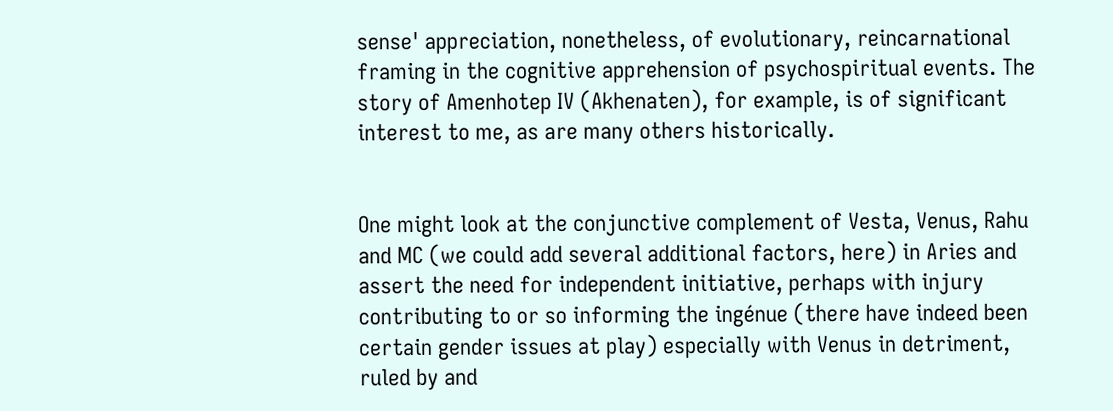sense' appreciation, nonetheless, of evolutionary, reincarnational framing in the cognitive apprehension of psychospiritual events. The story of Amenhotep IV (Akhenaten), for example, is of significant interest to me, as are many others historically.


One might look at the conjunctive complement of Vesta, Venus, Rahu and MC (we could add several additional factors, here) in Aries and assert the need for independent initiative, perhaps with injury contributing to or so informing the ingénue (there have indeed been certain gender issues at play) especially with Venus in detriment, ruled by and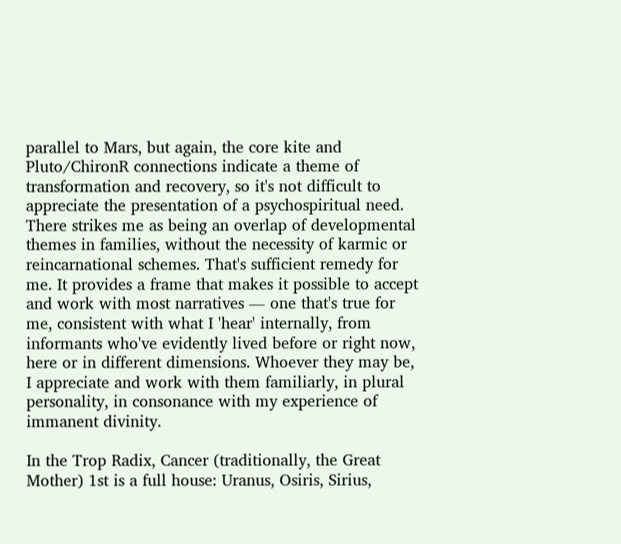parallel to Mars, but again, the core kite and Pluto/ChironR connections indicate a theme of transformation and recovery, so it's not difficult to appreciate the presentation of a psychospiritual need. There strikes me as being an overlap of developmental themes in families, without the necessity of karmic or reincarnational schemes. That's sufficient remedy for me. It provides a frame that makes it possible to accept and work with most narratives ― one that's true for me, consistent with what I 'hear' internally, from informants who've evidently lived before or right now, here or in different dimensions. Whoever they may be, I appreciate and work with them familiarly, in plural personality, in consonance with my experience of immanent divinity.

In the Trop Radix, Cancer (traditionally, the Great Mother) 1st is a full house: Uranus, Osiris, Sirius,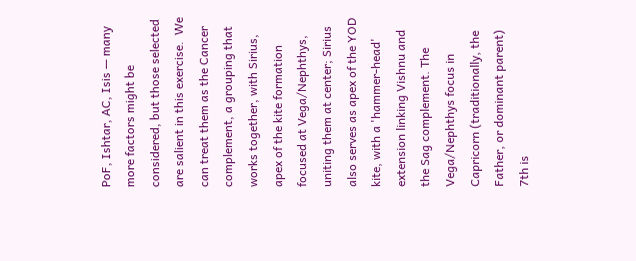PoF, Ishtar, AC, Isis — many more factors might be considered, but those selected are salient in this exercise.  We can treat them as the Cancer complement, a grouping that works together, with Sirius, apex of the kite formation focused at Vega/Nephthys, uniting them at center; Sirius also serves as apex of the YOD kite, with a 'hammer-head' extension linking Vishnu and the Sag complement. The Vega/Nephthys focus in Capricorn (traditionally, the Father, or dominant parent) 7th is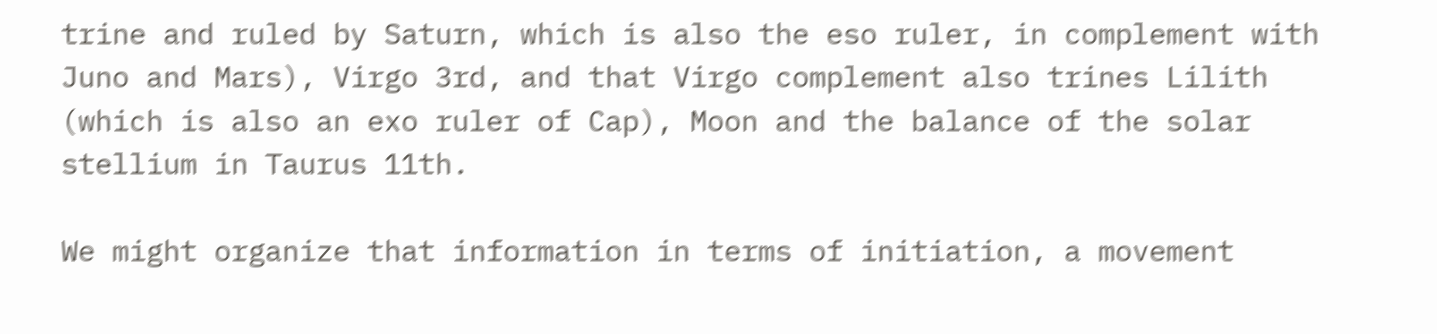trine and ruled by Saturn, which is also the eso ruler, in complement with Juno and Mars), Virgo 3rd, and that Virgo complement also trines Lilith (which is also an exo ruler of Cap), Moon and the balance of the solar stellium in Taurus 11th.

We might organize that information in terms of initiation, a movement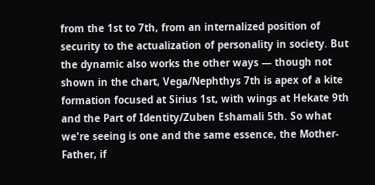from the 1st to 7th, from an internalized position of security to the actualization of personality in society. But the dynamic also works the other ways — though not shown in the chart, Vega/Nephthys 7th is apex of a kite formation focused at Sirius 1st, with wings at Hekate 9th and the Part of Identity/Zuben Eshamali 5th. So what we're seeing is one and the same essence, the Mother-Father, if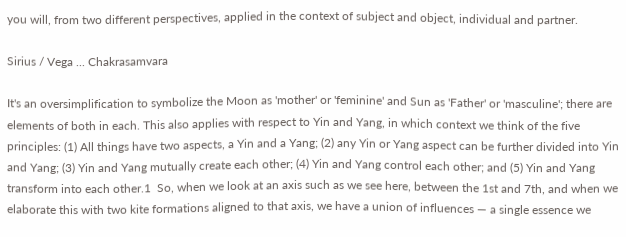you will, from two different perspectives, applied in the context of subject and object, individual and partner.

Sirius / Vega ... Chakrasamvara

It's an oversimplification to symbolize the Moon as 'mother' or 'feminine' and Sun as 'Father' or 'masculine'; there are elements of both in each. This also applies with respect to Yin and Yang, in which context we think of the five principles: (1) All things have two aspects, a Yin and a Yang; (2) any Yin or Yang aspect can be further divided into Yin and Yang; (3) Yin and Yang mutually create each other; (4) Yin and Yang control each other; and (5) Yin and Yang transform into each other.1  So, when we look at an axis such as we see here, between the 1st and 7th, and when we elaborate this with two kite formations aligned to that axis, we have a union of influences — a single essence we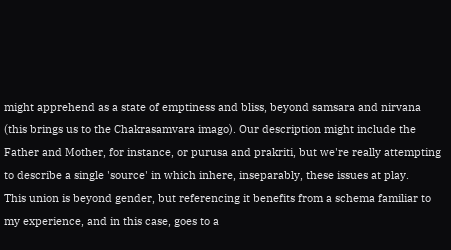might apprehend as a state of emptiness and bliss, beyond samsara and nirvana (this brings us to the Chakrasamvara imago). Our description might include the Father and Mother, for instance, or purusa and prakriti, but we're really attempting to describe a single 'source' in which inhere, inseparably, these issues at play.
This union is beyond gender, but referencing it benefits from a schema familiar to my experience, and in this case, goes to a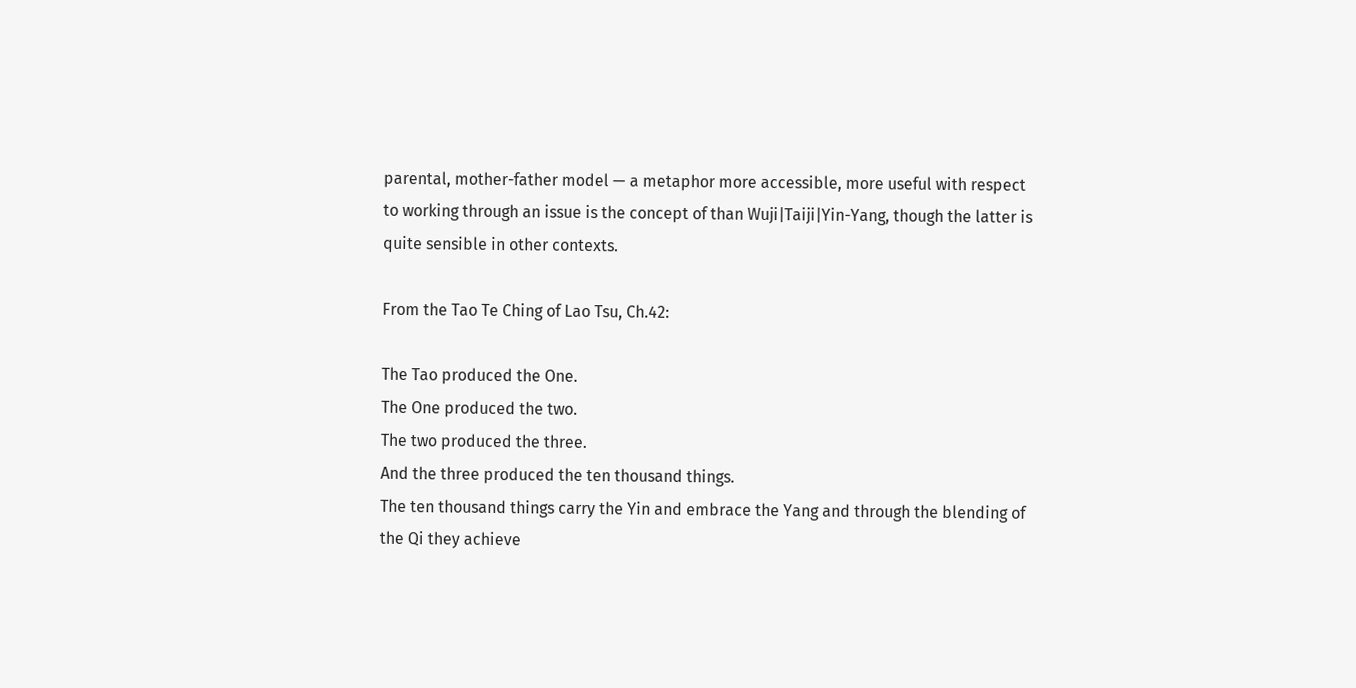parental, mother-father model — a metaphor more accessible, more useful with respect to working through an issue is the concept of than Wuji|Taiji|Yin-Yang, though the latter is quite sensible in other contexts.

From the Tao Te Ching of Lao Tsu, Ch.42:

The Tao produced the One.
The One produced the two.
The two produced the three.
And the three produced the ten thousand things.
The ten thousand things carry the Yin and embrace the Yang and through the blending of the Qi they achieve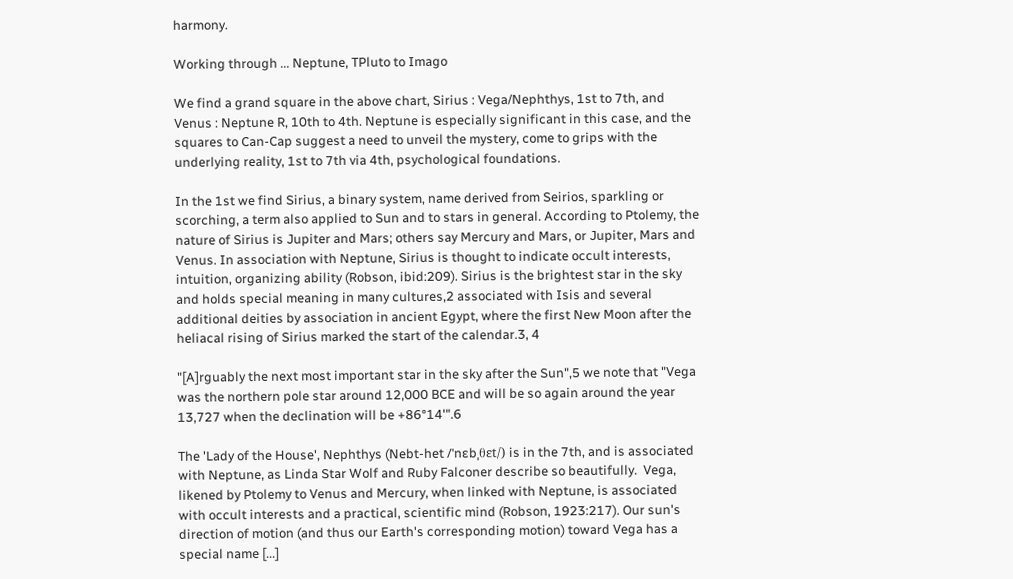harmony.

Working through ... Neptune, TPluto to Imago

We find a grand square in the above chart, Sirius : Vega/Nephthys, 1st to 7th, and Venus : Neptune R, 10th to 4th. Neptune is especially significant in this case, and the squares to Can-Cap suggest a need to unveil the mystery, come to grips with the underlying reality, 1st to 7th via 4th, psychological foundations.

In the 1st we find Sirius, a binary system, name derived from Seirios, sparkling or scorching, a term also applied to Sun and to stars in general. According to Ptolemy, the nature of Sirius is Jupiter and Mars; others say Mercury and Mars, or Jupiter, Mars and Venus. In association with Neptune, Sirius is thought to indicate occult interests, intuition, organizing ability (Robson, ibid:209). Sirius is the brightest star in the sky and holds special meaning in many cultures,2 associated with Isis and several additional deities by association in ancient Egypt, where the first New Moon after the heliacal rising of Sirius marked the start of the calendar.3, 4

"[A]rguably the next most important star in the sky after the Sun",5 we note that "Vega was the northern pole star around 12,000 BCE and will be so again around the year 13,727 when the declination will be +86°14'".6

The 'Lady of the House', Nephthys (Nebt-het /ˈnɛbˌθɛt/) is in the 7th, and is associated with Neptune, as Linda Star Wolf and Ruby Falconer describe so beautifully.  Vega, likened by Ptolemy to Venus and Mercury, when linked with Neptune, is associated with occult interests and a practical, scientific mind (Robson, 1923:217). Our sun's direction of motion (and thus our Earth's corresponding motion) toward Vega has a special name [...]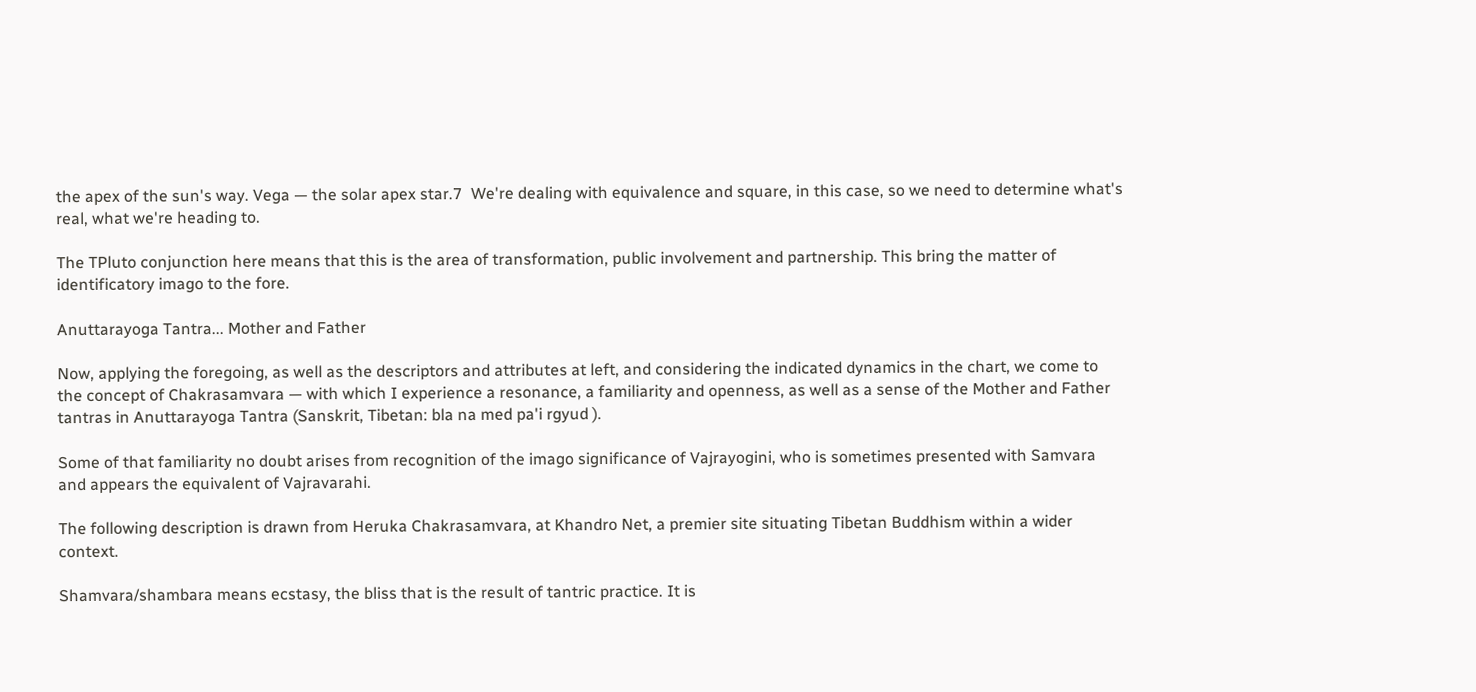the apex of the sun's way. Vega — the solar apex star.7  We're dealing with equivalence and square, in this case, so we need to determine what's real, what we're heading to.

The TPluto conjunction here means that this is the area of transformation, public involvement and partnership. This bring the matter of identificatory imago to the fore.

Anuttarayoga Tantra... Mother and Father

Now, applying the foregoing, as well as the descriptors and attributes at left, and considering the indicated dynamics in the chart, we come to the concept of Chakrasamvara — with which I experience a resonance, a familiarity and openness, as well as a sense of the Mother and Father tantras in Anuttarayoga Tantra (Sanskrit, Tibetan: bla na med pa'i rgyud ).

Some of that familiarity no doubt arises from recognition of the imago significance of Vajrayogini, who is sometimes presented with Samvara and appears the equivalent of Vajravarahi.

The following description is drawn from Heruka Chakrasamvara, at Khandro Net, a premier site situating Tibetan Buddhism within a wider context.

Shamvara/shambara means ecstasy, the bliss that is the result of tantric practice. It is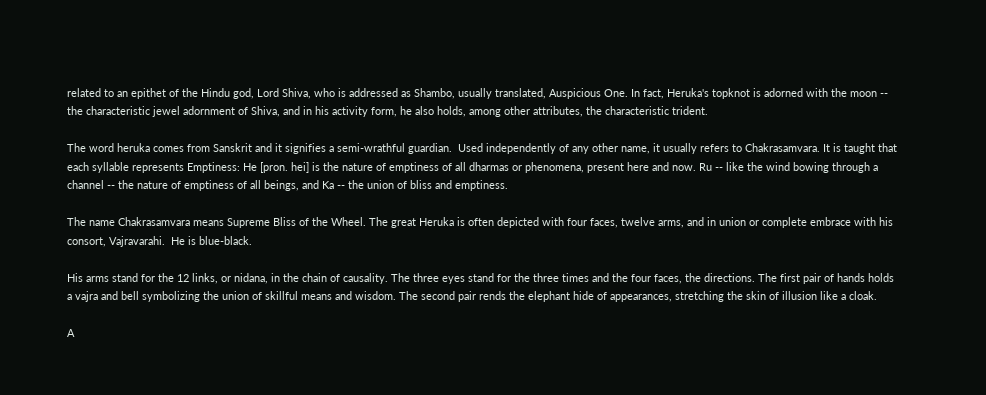related to an epithet of the Hindu god, Lord Shiva, who is addressed as Shambo, usually translated, Auspicious One. In fact, Heruka's topknot is adorned with the moon -- the characteristic jewel adornment of Shiva, and in his activity form, he also holds, among other attributes, the characteristic trident.

The word heruka comes from Sanskrit and it signifies a semi-wrathful guardian.  Used independently of any other name, it usually refers to Chakrasamvara. It is taught that each syllable represents Emptiness: He [pron. hei] is the nature of emptiness of all dharmas or phenomena, present here and now. Ru -- like the wind bowing through a channel -- the nature of emptiness of all beings, and Ka -- the union of bliss and emptiness.

The name Chakrasamvara means Supreme Bliss of the Wheel. The great Heruka is often depicted with four faces, twelve arms, and in union or complete embrace with his consort, Vajravarahi.  He is blue-black.

His arms stand for the 12 links, or nidana, in the chain of causality. The three eyes stand for the three times and the four faces, the directions. The first pair of hands holds a vajra and bell symbolizing the union of skillful means and wisdom. The second pair rends the elephant hide of appearances, stretching the skin of illusion like a cloak.

A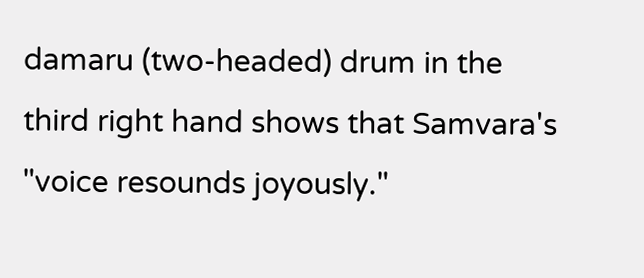damaru (two-headed) drum in the third right hand shows that Samvara's "voice resounds joyously."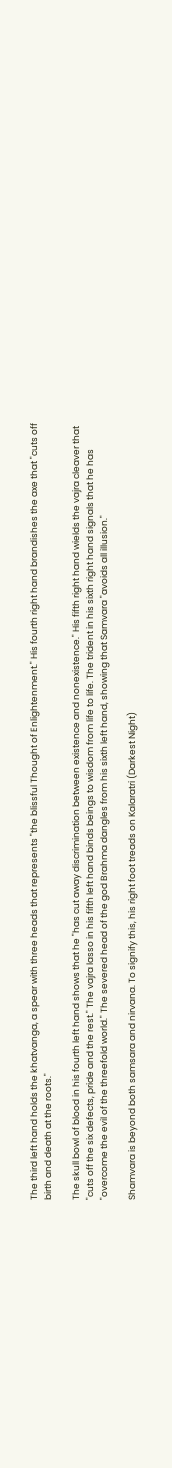The third left hand holds the khatvanga, a spear with three heads that represents "the blissful Thought of Enlightenment." His fourth right hand brandishes the axe that "cuts off birth and death at the roots."

The skull bowl of blood in his fourth left hand shows that he "has cut away discrimination between existence and nonexistence." His fifth right hand wields the vajra cleaver that "cuts off the six defects, pride and the rest." The vajra lasso in his fifth left hand binds beings to wisdom from life to life. The trident in his sixth right hand signals that he has "overcome the evil of the threefold world." The severed head of the god Brahma dangles from his sixth left hand, showing that Samvara "avoids all illusion."

Shamvara is beyond both samsara and nirvana. To signify this, his right foot treads on Kalaratri (Darkest Night)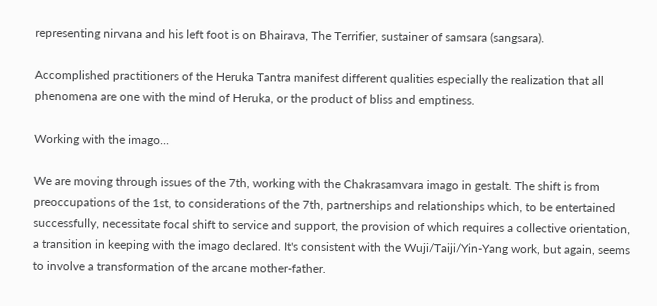representing nirvana and his left foot is on Bhairava, The Terrifier, sustainer of samsara (sangsara).

Accomplished practitioners of the Heruka Tantra manifest different qualities especially the realization that all phenomena are one with the mind of Heruka, or the product of bliss and emptiness.

Working with the imago...

We are moving through issues of the 7th, working with the Chakrasamvara imago in gestalt. The shift is from preoccupations of the 1st, to considerations of the 7th, partnerships and relationships which, to be entertained successfully, necessitate focal shift to service and support, the provision of which requires a collective orientation, a transition in keeping with the imago declared. It's consistent with the Wuji/Taiji/Yin-Yang work, but again, seems to involve a transformation of the arcane mother-father.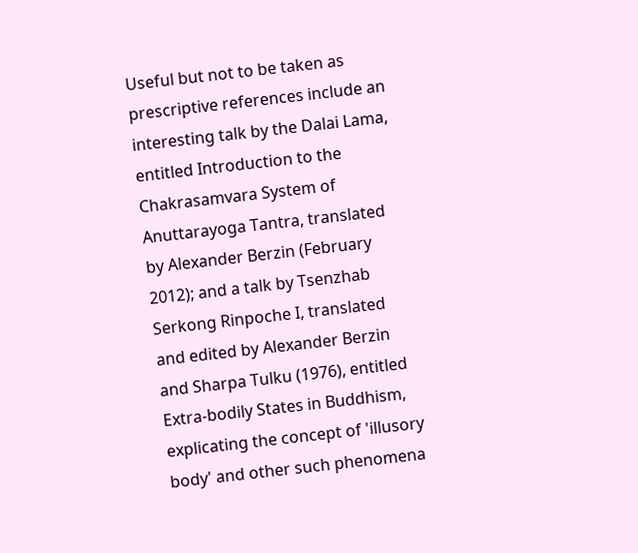Useful but not to be taken as prescriptive references include an interesting talk by the Dalai Lama, entitled Introduction to the Chakrasamvara System of Anuttarayoga Tantra, translated by Alexander Berzin (February 2012); and a talk by Tsenzhab Serkong Rinpoche I, translated and edited by Alexander Berzin and Sharpa Tulku (1976), entitled Extra-bodily States in Buddhism, explicating the concept of 'illusory body' and other such phenomena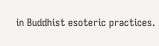in Buddhist esoteric practices.